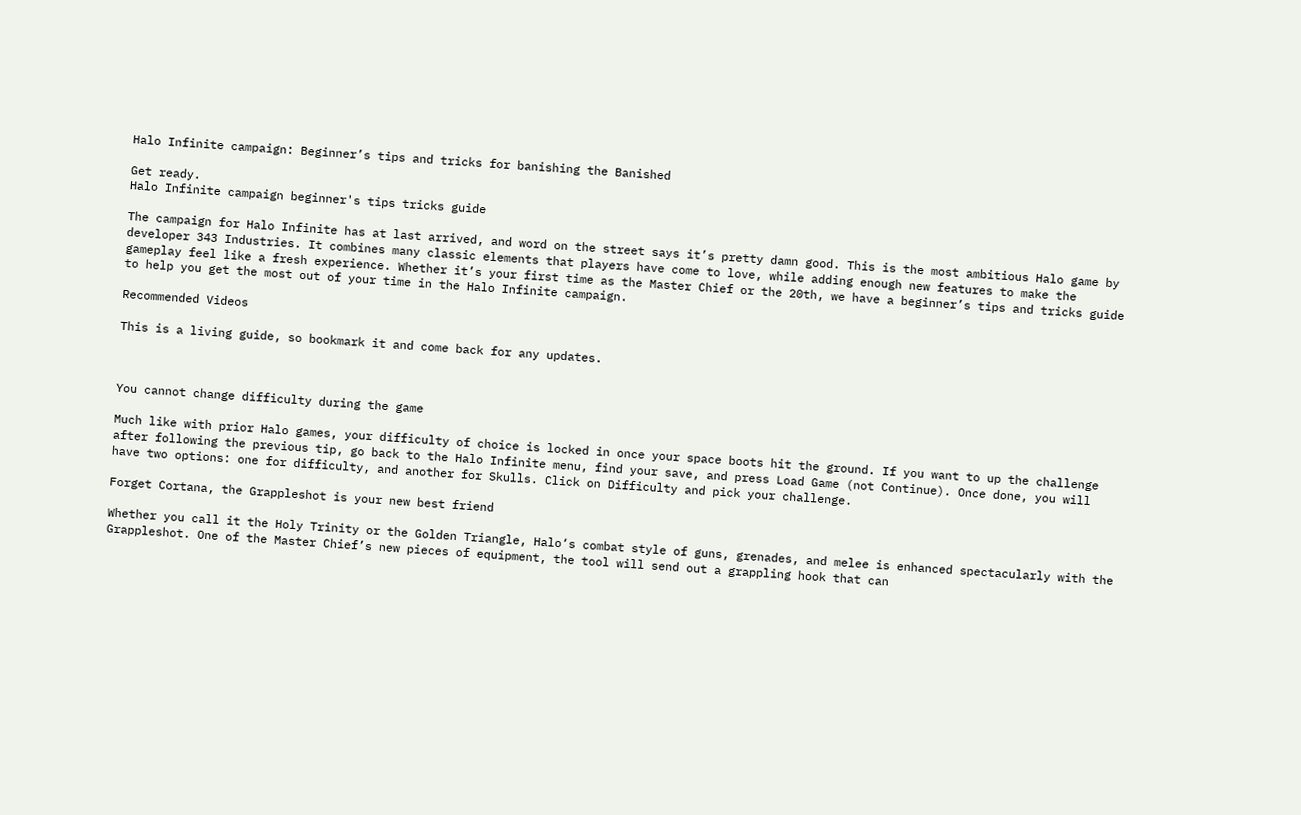Halo Infinite campaign: Beginner’s tips and tricks for banishing the Banished

Get ready.
Halo Infinite campaign beginner's tips tricks guide

The campaign for Halo Infinite has at last arrived, and word on the street says it’s pretty damn good. This is the most ambitious Halo game by developer 343 Industries. It combines many classic elements that players have come to love, while adding enough new features to make the gameplay feel like a fresh experience. Whether it’s your first time as the Master Chief or the 20th, we have a beginner’s tips and tricks guide to help you get the most out of your time in the Halo Infinite campaign.

Recommended Videos

This is a living guide, so bookmark it and come back for any updates.



You cannot change difficulty during the game

Much like with prior Halo games, your difficulty of choice is locked in once your space boots hit the ground. If you want to up the challenge after following the previous tip, go back to the Halo Infinite menu, find your save, and press Load Game (not Continue). Once done, you will have two options: one for difficulty, and another for Skulls. Click on Difficulty and pick your challenge.

Forget Cortana, the Grappleshot is your new best friend

Whether you call it the Holy Trinity or the Golden Triangle, Halo‘s combat style of guns, grenades, and melee is enhanced spectacularly with the Grappleshot. One of the Master Chief’s new pieces of equipment, the tool will send out a grappling hook that can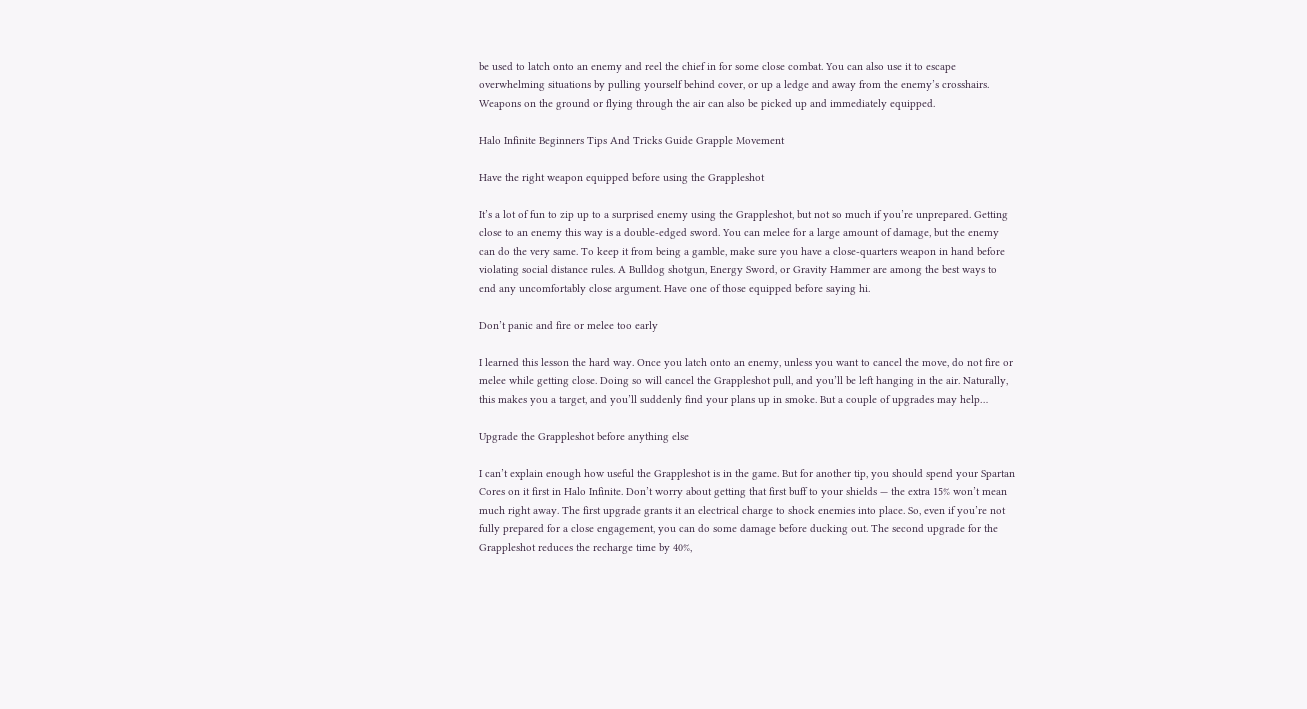be used to latch onto an enemy and reel the chief in for some close combat. You can also use it to escape overwhelming situations by pulling yourself behind cover, or up a ledge and away from the enemy’s crosshairs. Weapons on the ground or flying through the air can also be picked up and immediately equipped.

Halo Infinite Beginners Tips And Tricks Guide Grapple Movement

Have the right weapon equipped before using the Grappleshot

It’s a lot of fun to zip up to a surprised enemy using the Grappleshot, but not so much if you’re unprepared. Getting close to an enemy this way is a double-edged sword. You can melee for a large amount of damage, but the enemy can do the very same. To keep it from being a gamble, make sure you have a close-quarters weapon in hand before violating social distance rules. A Bulldog shotgun, Energy Sword, or Gravity Hammer are among the best ways to end any uncomfortably close argument. Have one of those equipped before saying hi.

Don’t panic and fire or melee too early

I learned this lesson the hard way. Once you latch onto an enemy, unless you want to cancel the move, do not fire or melee while getting close. Doing so will cancel the Grappleshot pull, and you’ll be left hanging in the air. Naturally, this makes you a target, and you’ll suddenly find your plans up in smoke. But a couple of upgrades may help…

Upgrade the Grappleshot before anything else

I can’t explain enough how useful the Grappleshot is in the game. But for another tip, you should spend your Spartan Cores on it first in Halo Infinite. Don’t worry about getting that first buff to your shields — the extra 15% won’t mean much right away. The first upgrade grants it an electrical charge to shock enemies into place. So, even if you’re not fully prepared for a close engagement, you can do some damage before ducking out. The second upgrade for the Grappleshot reduces the recharge time by 40%,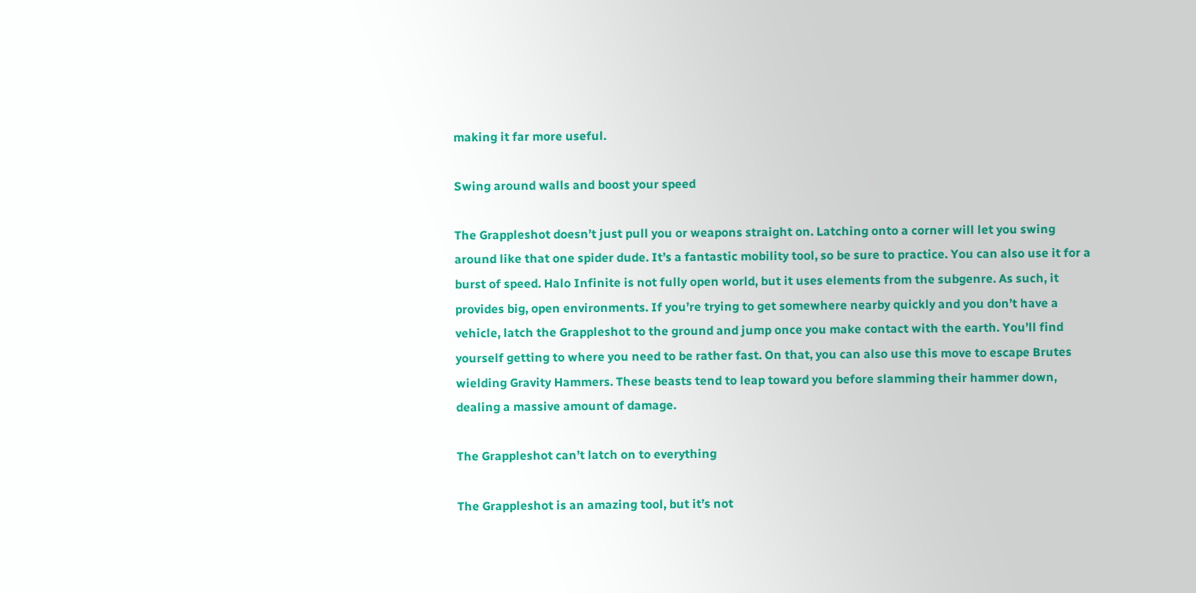making it far more useful.

Swing around walls and boost your speed

The Grappleshot doesn’t just pull you or weapons straight on. Latching onto a corner will let you swing around like that one spider dude. It’s a fantastic mobility tool, so be sure to practice. You can also use it for a burst of speed. Halo Infinite is not fully open world, but it uses elements from the subgenre. As such, it provides big, open environments. If you’re trying to get somewhere nearby quickly and you don’t have a vehicle, latch the Grappleshot to the ground and jump once you make contact with the earth. You’ll find yourself getting to where you need to be rather fast. On that, you can also use this move to escape Brutes wielding Gravity Hammers. These beasts tend to leap toward you before slamming their hammer down, dealing a massive amount of damage.

The Grappleshot can’t latch on to everything

The Grappleshot is an amazing tool, but it’s not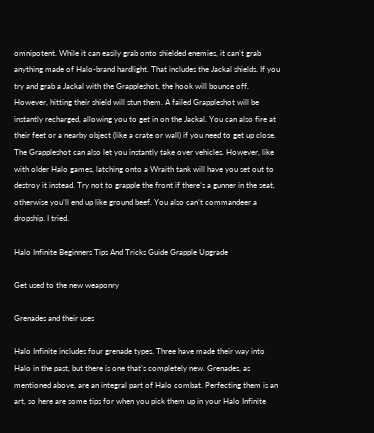omnipotent. While it can easily grab onto shielded enemies, it can’t grab anything made of Halo-brand hardlight. That includes the Jackal shields. If you try and grab a Jackal with the Grappleshot, the hook will bounce off. However, hitting their shield will stun them. A failed Grappleshot will be instantly recharged, allowing you to get in on the Jackal. You can also fire at their feet or a nearby object (like a crate or wall) if you need to get up close. The Grappleshot can also let you instantly take over vehicles. However, like with older Halo games, latching onto a Wraith tank will have you set out to destroy it instead. Try not to grapple the front if there’s a gunner in the seat, otherwise you’ll end up like ground beef. You also can’t commandeer a dropship. I tried.

Halo Infinite Beginners Tips And Tricks Guide Grapple Upgrade

Get used to the new weaponry

Grenades and their uses

Halo Infinite includes four grenade types. Three have made their way into Halo in the past, but there is one that’s completely new. Grenades, as mentioned above, are an integral part of Halo combat. Perfecting them is an art, so here are some tips for when you pick them up in your Halo Infinite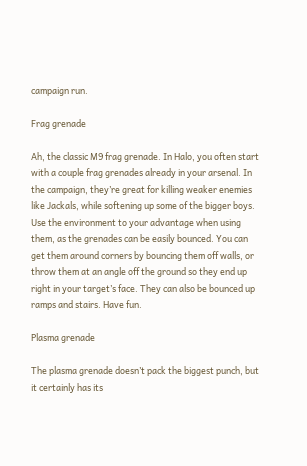campaign run.

Frag grenade

Ah, the classic M9 frag grenade. In Halo, you often start with a couple frag grenades already in your arsenal. In the campaign, they’re great for killing weaker enemies like Jackals, while softening up some of the bigger boys. Use the environment to your advantage when using them, as the grenades can be easily bounced. You can get them around corners by bouncing them off walls, or throw them at an angle off the ground so they end up right in your target’s face. They can also be bounced up ramps and stairs. Have fun.

Plasma grenade

The plasma grenade doesn’t pack the biggest punch, but it certainly has its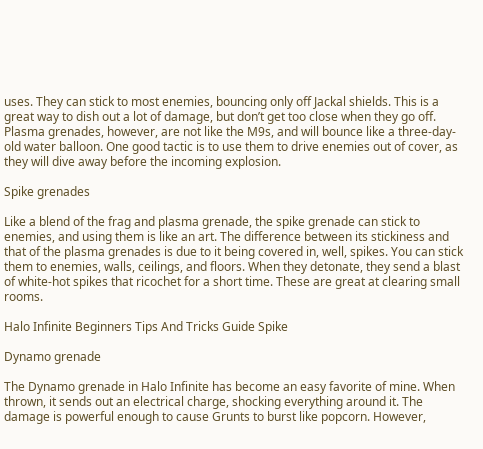uses. They can stick to most enemies, bouncing only off Jackal shields. This is a great way to dish out a lot of damage, but don’t get too close when they go off. Plasma grenades, however, are not like the M9s, and will bounce like a three-day-old water balloon. One good tactic is to use them to drive enemies out of cover, as they will dive away before the incoming explosion.

Spike grenades

Like a blend of the frag and plasma grenade, the spike grenade can stick to enemies, and using them is like an art. The difference between its stickiness and that of the plasma grenades is due to it being covered in, well, spikes. You can stick them to enemies, walls, ceilings, and floors. When they detonate, they send a blast of white-hot spikes that ricochet for a short time. These are great at clearing small rooms.

Halo Infinite Beginners Tips And Tricks Guide Spike

Dynamo grenade

The Dynamo grenade in Halo Infinite has become an easy favorite of mine. When thrown, it sends out an electrical charge, shocking everything around it. The damage is powerful enough to cause Grunts to burst like popcorn. However,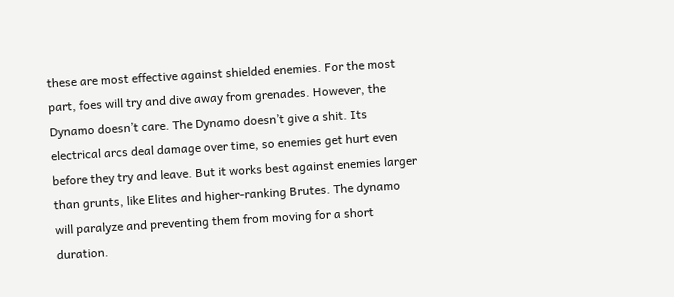these are most effective against shielded enemies. For the most part, foes will try and dive away from grenades. However, the Dynamo doesn’t care. The Dynamo doesn’t give a shit. Its electrical arcs deal damage over time, so enemies get hurt even before they try and leave. But it works best against enemies larger than grunts, like Elites and higher-ranking Brutes. The dynamo will paralyze and preventing them from moving for a short duration.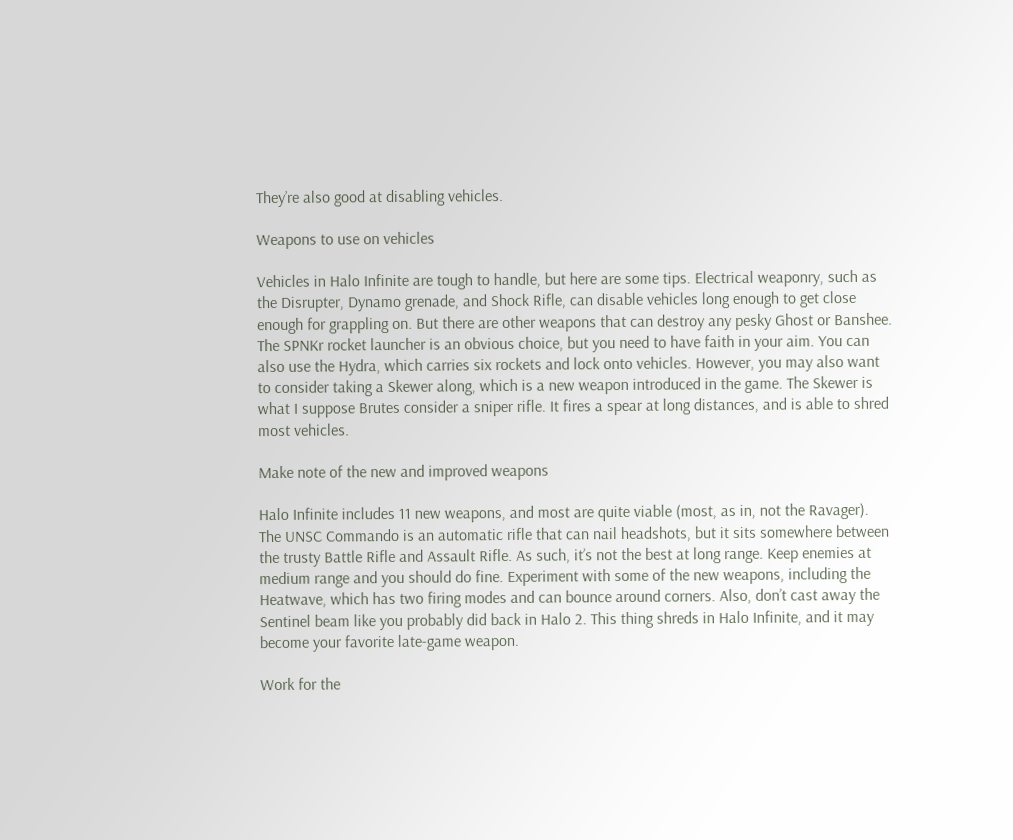They’re also good at disabling vehicles.

Weapons to use on vehicles

Vehicles in Halo Infinite are tough to handle, but here are some tips. Electrical weaponry, such as the Disrupter, Dynamo grenade, and Shock Rifle, can disable vehicles long enough to get close enough for grappling on. But there are other weapons that can destroy any pesky Ghost or Banshee. The SPNKr rocket launcher is an obvious choice, but you need to have faith in your aim. You can also use the Hydra, which carries six rockets and lock onto vehicles. However, you may also want to consider taking a Skewer along, which is a new weapon introduced in the game. The Skewer is what I suppose Brutes consider a sniper rifle. It fires a spear at long distances, and is able to shred most vehicles.

Make note of the new and improved weapons

Halo Infinite includes 11 new weapons, and most are quite viable (most, as in, not the Ravager). The UNSC Commando is an automatic rifle that can nail headshots, but it sits somewhere between the trusty Battle Rifle and Assault Rifle. As such, it’s not the best at long range. Keep enemies at medium range and you should do fine. Experiment with some of the new weapons, including the Heatwave, which has two firing modes and can bounce around corners. Also, don’t cast away the Sentinel beam like you probably did back in Halo 2. This thing shreds in Halo Infinite, and it may become your favorite late-game weapon.

Work for the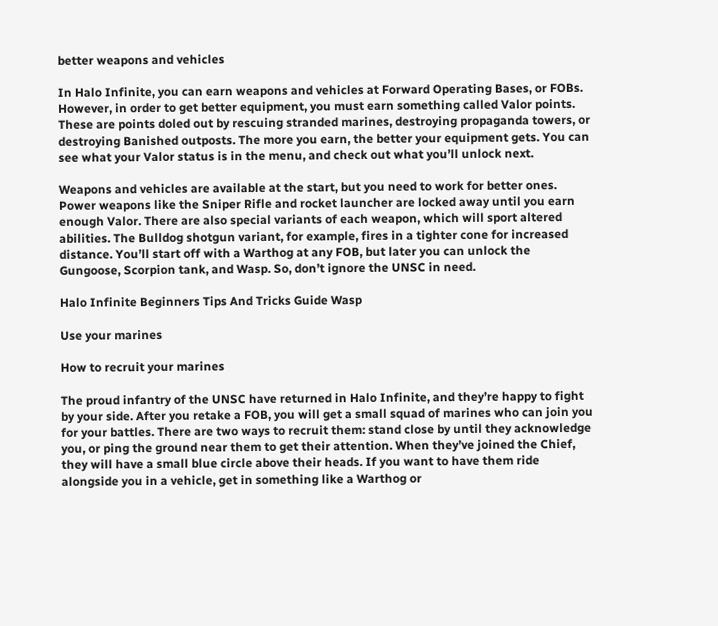better weapons and vehicles

In Halo Infinite, you can earn weapons and vehicles at Forward Operating Bases, or FOBs. However, in order to get better equipment, you must earn something called Valor points. These are points doled out by rescuing stranded marines, destroying propaganda towers, or destroying Banished outposts. The more you earn, the better your equipment gets. You can see what your Valor status is in the menu, and check out what you’ll unlock next.

Weapons and vehicles are available at the start, but you need to work for better ones. Power weapons like the Sniper Rifle and rocket launcher are locked away until you earn enough Valor. There are also special variants of each weapon, which will sport altered abilities. The Bulldog shotgun variant, for example, fires in a tighter cone for increased distance. You’ll start off with a Warthog at any FOB, but later you can unlock the Gungoose, Scorpion tank, and Wasp. So, don’t ignore the UNSC in need.

Halo Infinite Beginners Tips And Tricks Guide Wasp

Use your marines

How to recruit your marines

The proud infantry of the UNSC have returned in Halo Infinite, and they’re happy to fight by your side. After you retake a FOB, you will get a small squad of marines who can join you for your battles. There are two ways to recruit them: stand close by until they acknowledge you, or ping the ground near them to get their attention. When they’ve joined the Chief, they will have a small blue circle above their heads. If you want to have them ride alongside you in a vehicle, get in something like a Warthog or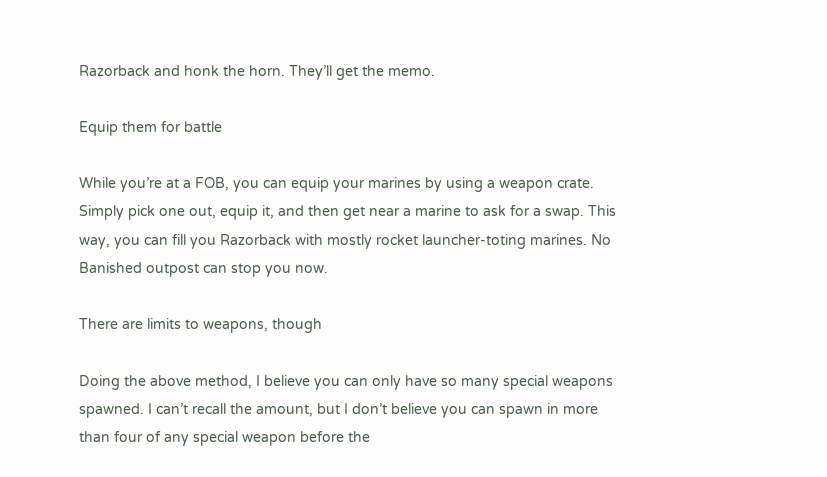Razorback and honk the horn. They’ll get the memo.

Equip them for battle

While you’re at a FOB, you can equip your marines by using a weapon crate. Simply pick one out, equip it, and then get near a marine to ask for a swap. This way, you can fill you Razorback with mostly rocket launcher-toting marines. No Banished outpost can stop you now.

There are limits to weapons, though

Doing the above method, I believe you can only have so many special weapons spawned. I can’t recall the amount, but I don’t believe you can spawn in more than four of any special weapon before the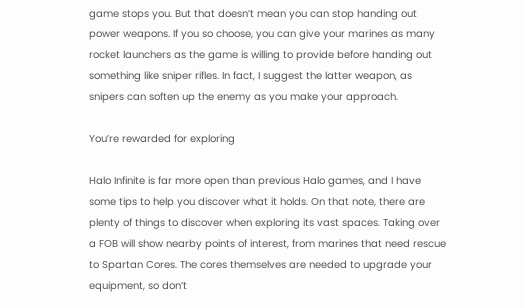game stops you. But that doesn’t mean you can stop handing out power weapons. If you so choose, you can give your marines as many rocket launchers as the game is willing to provide before handing out something like sniper rifles. In fact, I suggest the latter weapon, as snipers can soften up the enemy as you make your approach.

You’re rewarded for exploring

Halo Infinite is far more open than previous Halo games, and I have some tips to help you discover what it holds. On that note, there are plenty of things to discover when exploring its vast spaces. Taking over a FOB will show nearby points of interest, from marines that need rescue to Spartan Cores. The cores themselves are needed to upgrade your equipment, so don’t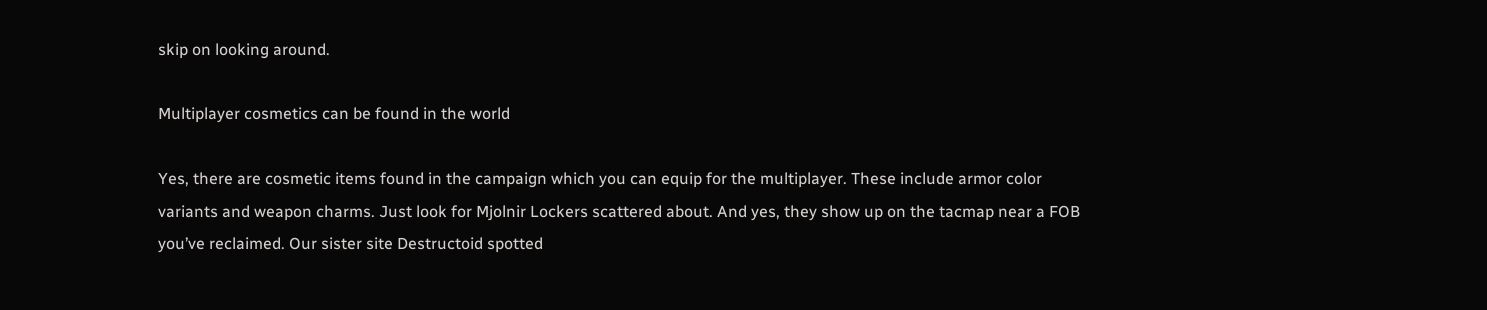skip on looking around.

Multiplayer cosmetics can be found in the world

Yes, there are cosmetic items found in the campaign which you can equip for the multiplayer. These include armor color variants and weapon charms. Just look for Mjolnir Lockers scattered about. And yes, they show up on the tacmap near a FOB you’ve reclaimed. Our sister site Destructoid spotted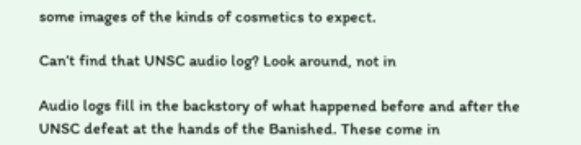some images of the kinds of cosmetics to expect.

Can’t find that UNSC audio log? Look around, not in

Audio logs fill in the backstory of what happened before and after the UNSC defeat at the hands of the Banished. These come in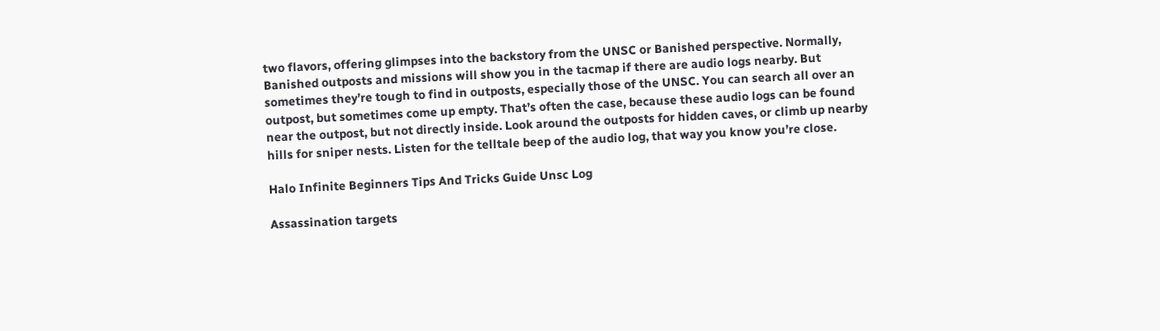two flavors, offering glimpses into the backstory from the UNSC or Banished perspective. Normally, Banished outposts and missions will show you in the tacmap if there are audio logs nearby. But sometimes they’re tough to find in outposts, especially those of the UNSC. You can search all over an outpost, but sometimes come up empty. That’s often the case, because these audio logs can be found near the outpost, but not directly inside. Look around the outposts for hidden caves, or climb up nearby hills for sniper nests. Listen for the telltale beep of the audio log, that way you know you’re close.

Halo Infinite Beginners Tips And Tricks Guide Unsc Log

Assassination targets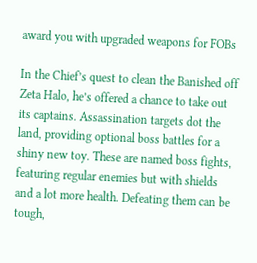award you with upgraded weapons for FOBs

In the Chief’s quest to clean the Banished off Zeta Halo, he’s offered a chance to take out its captains. Assassination targets dot the land, providing optional boss battles for a shiny new toy. These are named boss fights, featuring regular enemies but with shields and a lot more health. Defeating them can be tough,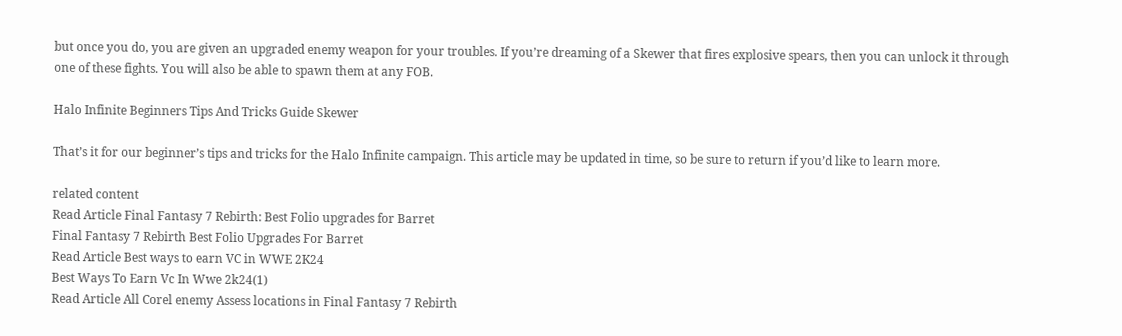but once you do, you are given an upgraded enemy weapon for your troubles. If you’re dreaming of a Skewer that fires explosive spears, then you can unlock it through one of these fights. You will also be able to spawn them at any FOB.

Halo Infinite Beginners Tips And Tricks Guide Skewer

That’s it for our beginner’s tips and tricks for the Halo Infinite campaign. This article may be updated in time, so be sure to return if you’d like to learn more.

related content
Read Article Final Fantasy 7 Rebirth: Best Folio upgrades for Barret
Final Fantasy 7 Rebirth Best Folio Upgrades For Barret
Read Article Best ways to earn VC in WWE 2K24
Best Ways To Earn Vc In Wwe 2k24(1)
Read Article All Corel enemy Assess locations in Final Fantasy 7 Rebirth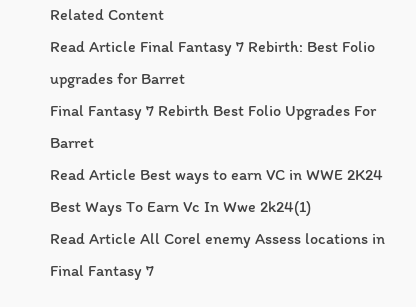Related Content
Read Article Final Fantasy 7 Rebirth: Best Folio upgrades for Barret
Final Fantasy 7 Rebirth Best Folio Upgrades For Barret
Read Article Best ways to earn VC in WWE 2K24
Best Ways To Earn Vc In Wwe 2k24(1)
Read Article All Corel enemy Assess locations in Final Fantasy 7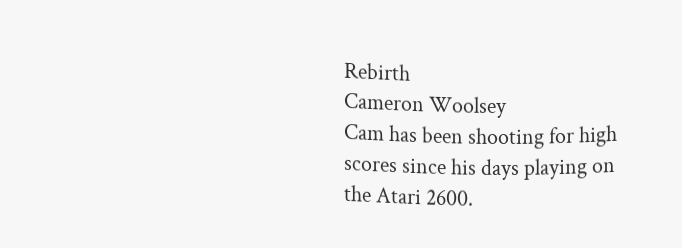Rebirth
Cameron Woolsey
Cam has been shooting for high scores since his days playing on the Atari 2600.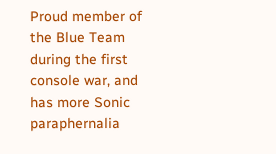Proud member of the Blue Team during the first console war, and has more Sonic paraphernalia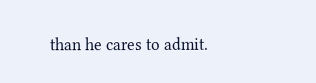than he cares to admit.